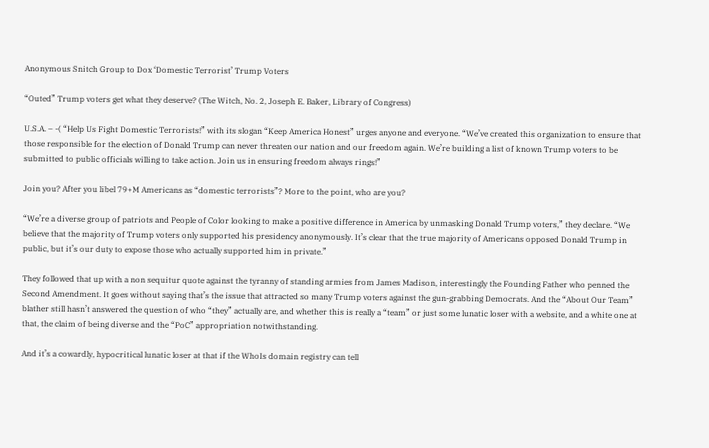Anonymous Snitch Group to Dox ‘Domestic Terrorist’ Trump Voters

“Outed” Trump voters get what they deserve? (The Witch, No. 2, Joseph E. Baker, Library of Congress)

U.S.A. – -( “Help Us Fight Domestic Terrorists!” with its slogan “Keep America Honest” urges anyone and everyone. “We’ve created this organization to ensure that those responsible for the election of Donald Trump can never threaten our nation and our freedom again. We’re building a list of known Trump voters to be submitted to public officials willing to take action. Join us in ensuring freedom always rings!”

Join you? After you libel 79+M Americans as “domestic terrorists”? More to the point, who are you?

“We’re a diverse group of patriots and People of Color looking to make a positive difference in America by unmasking Donald Trump voters,” they declare. “We believe that the majority of Trump voters only supported his presidency anonymously. It’s clear that the true majority of Americans opposed Donald Trump in public, but it’s our duty to expose those who actually supported him in private.”

They followed that up with a non sequitur quote against the tyranny of standing armies from James Madison, interestingly the Founding Father who penned the Second Amendment. It goes without saying that’s the issue that attracted so many Trump voters against the gun-grabbing Democrats. And the “About Our Team” blather still hasn’t answered the question of who “they” actually are, and whether this is really a “team” or just some lunatic loser with a website, and a white one at that, the claim of being diverse and the “PoC” appropriation notwithstanding.

And it’s a cowardly, hypocritical lunatic loser at that if the WhoIs domain registry can tell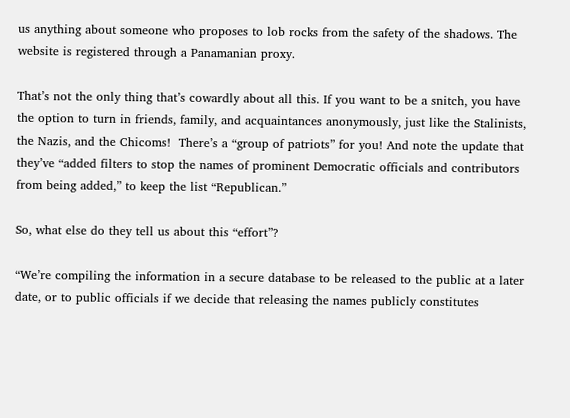us anything about someone who proposes to lob rocks from the safety of the shadows. The website is registered through a Panamanian proxy.

That’s not the only thing that’s cowardly about all this. If you want to be a snitch, you have the option to turn in friends, family, and acquaintances anonymously, just like the Stalinists, the Nazis, and the Chicoms!  There’s a “group of patriots” for you! And note the update that they’ve “added filters to stop the names of prominent Democratic officials and contributors from being added,” to keep the list “Republican.”

So, what else do they tell us about this “effort”?

“We’re compiling the information in a secure database to be released to the public at a later date, or to public officials if we decide that releasing the names publicly constitutes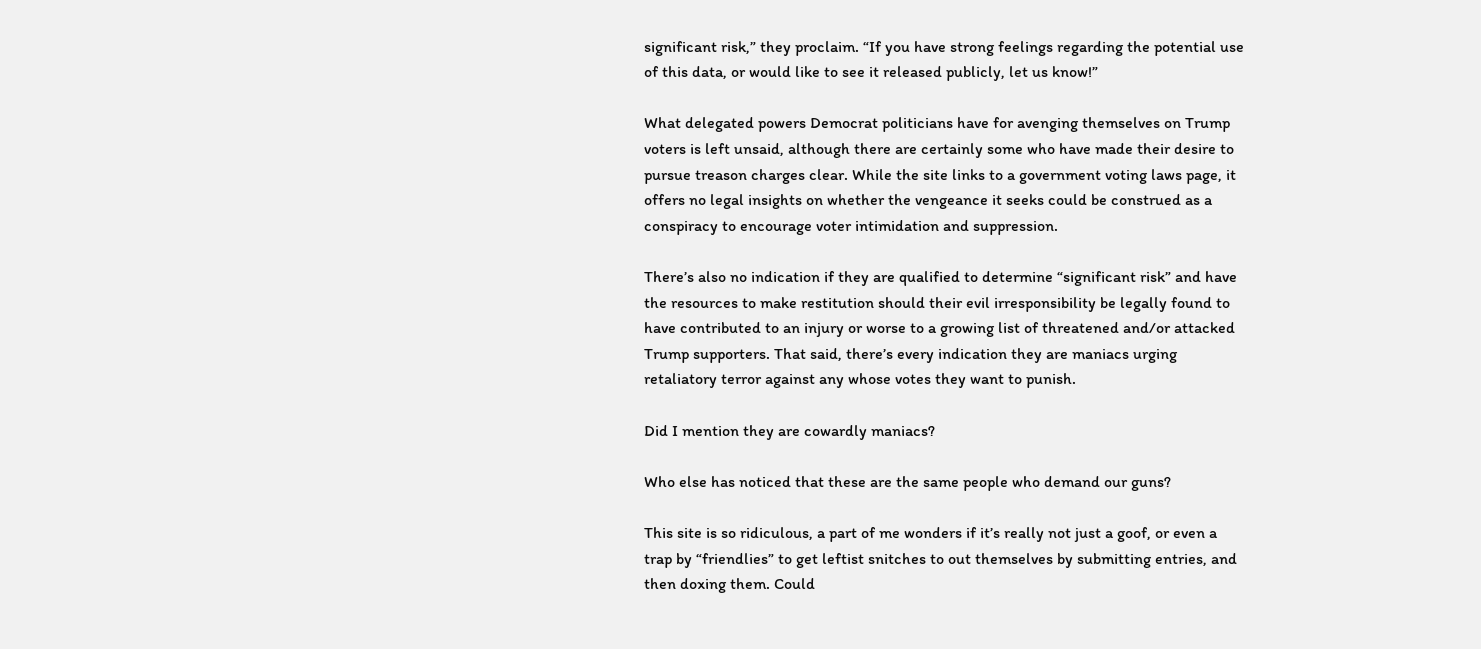significant risk,” they proclaim. “If you have strong feelings regarding the potential use of this data, or would like to see it released publicly, let us know!”

What delegated powers Democrat politicians have for avenging themselves on Trump voters is left unsaid, although there are certainly some who have made their desire to pursue treason charges clear. While the site links to a government voting laws page, it offers no legal insights on whether the vengeance it seeks could be construed as a conspiracy to encourage voter intimidation and suppression.

There’s also no indication if they are qualified to determine “significant risk” and have the resources to make restitution should their evil irresponsibility be legally found to have contributed to an injury or worse to a growing list of threatened and/or attacked Trump supporters. That said, there’s every indication they are maniacs urging retaliatory terror against any whose votes they want to punish.

Did I mention they are cowardly maniacs?

Who else has noticed that these are the same people who demand our guns?

This site is so ridiculous, a part of me wonders if it’s really not just a goof, or even a trap by “friendlies” to get leftist snitches to out themselves by submitting entries, and then doxing them. Could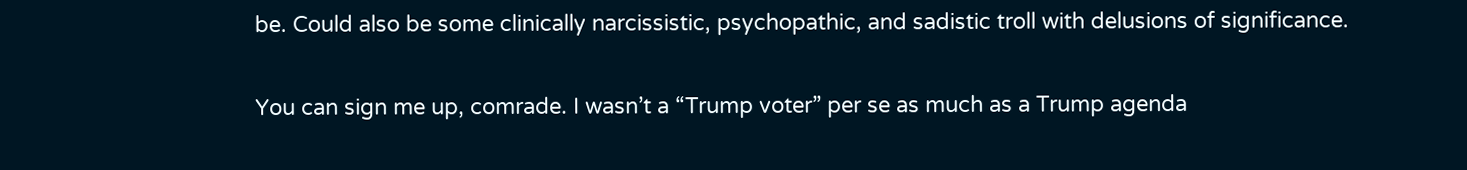be. Could also be some clinically narcissistic, psychopathic, and sadistic troll with delusions of significance.

You can sign me up, comrade. I wasn’t a “Trump voter” per se as much as a Trump agenda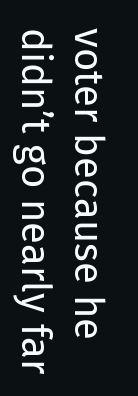voter because he didn’t go nearly far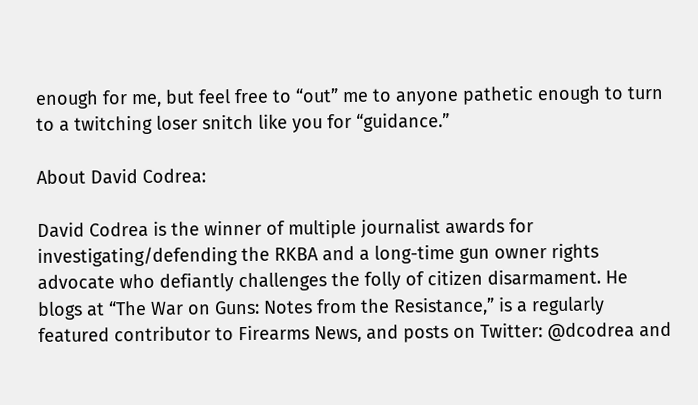enough for me, but feel free to “out” me to anyone pathetic enough to turn to a twitching loser snitch like you for “guidance.”

About David Codrea:

David Codrea is the winner of multiple journalist awards for investigating/defending the RKBA and a long-time gun owner rights advocate who defiantly challenges the folly of citizen disarmament. He blogs at “The War on Guns: Notes from the Resistance,” is a regularly featured contributor to Firearms News, and posts on Twitter: @dcodrea and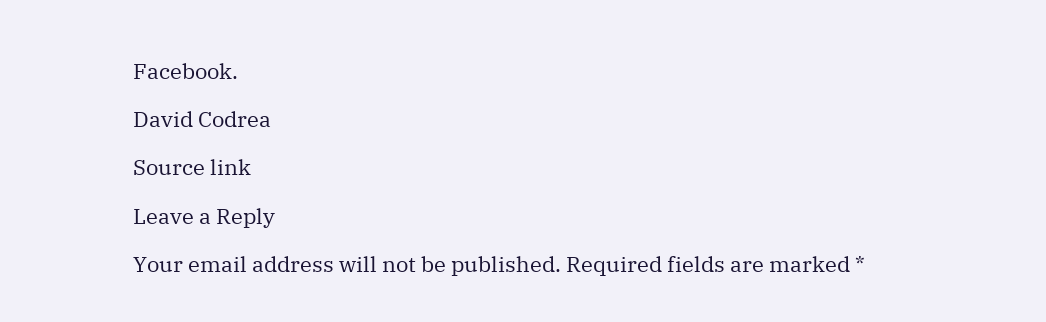Facebook.

David Codrea

Source link

Leave a Reply

Your email address will not be published. Required fields are marked *